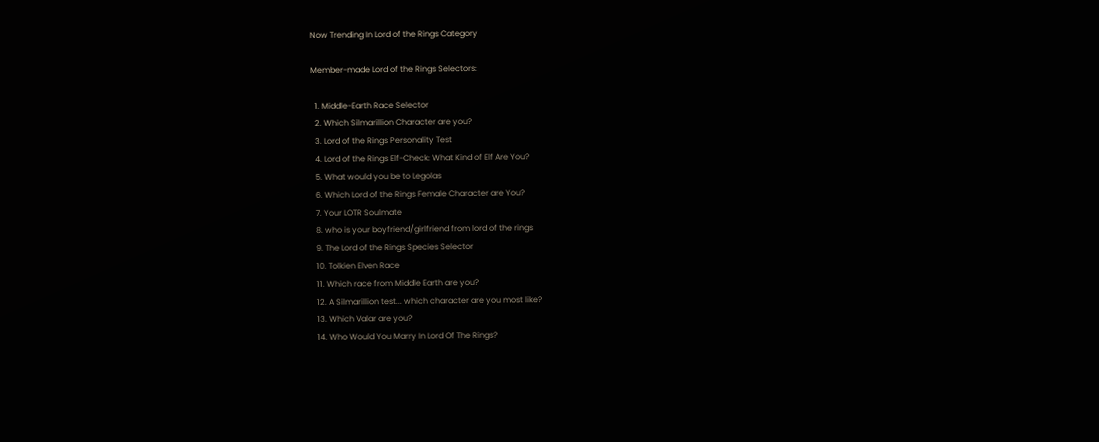Now Trending In Lord of the Rings Category

Member-made Lord of the Rings Selectors:

  1. Middle-Earth Race Selector
  2. Which Silmarillion Character are you?
  3. Lord of the Rings Personality Test
  4. Lord of the Rings Elf-Check: What Kind of Elf Are You?
  5. What would you be to Legolas
  6. Which Lord of the Rings Female Character are You?
  7. Your LOTR Soulmate
  8. who is your boyfriend/girlfriend from lord of the rings
  9. The Lord of the Rings Species Selector
  10. Tolkien Elven Race
  11. Which race from Middle Earth are you?
  12. A Silmarillion test... which character are you most like?
  13. Which Valar are you?
  14. Who Would You Marry In Lord Of The Rings?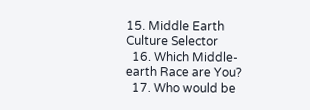15. Middle Earth Culture Selector
  16. Which Middle-earth Race are You?
  17. Who would be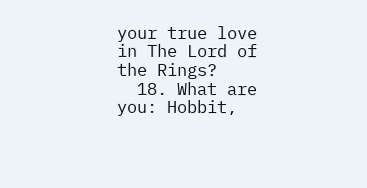your true love in The Lord of the Rings?
  18. What are you: Hobbit,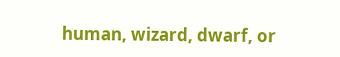human, wizard, dwarf, or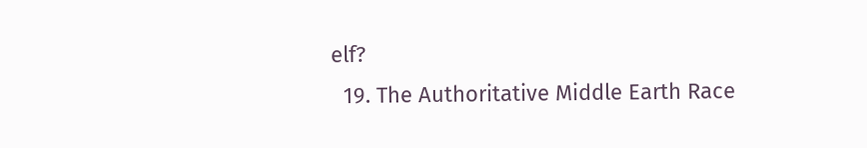elf?
  19. The Authoritative Middle Earth Race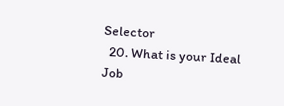Selector
  20. What is your Ideal Job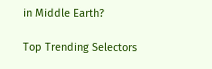in Middle Earth?

Top Trending Selectors